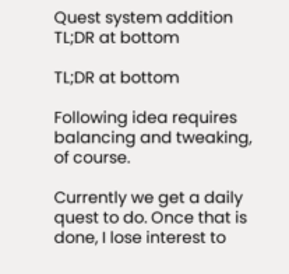Quest system addition TL;DR at bottom

TL;DR at bottom

Following idea requires balancing and tweaking, of course.

Currently we get a daily quest to do. Once that is done, I lose interest to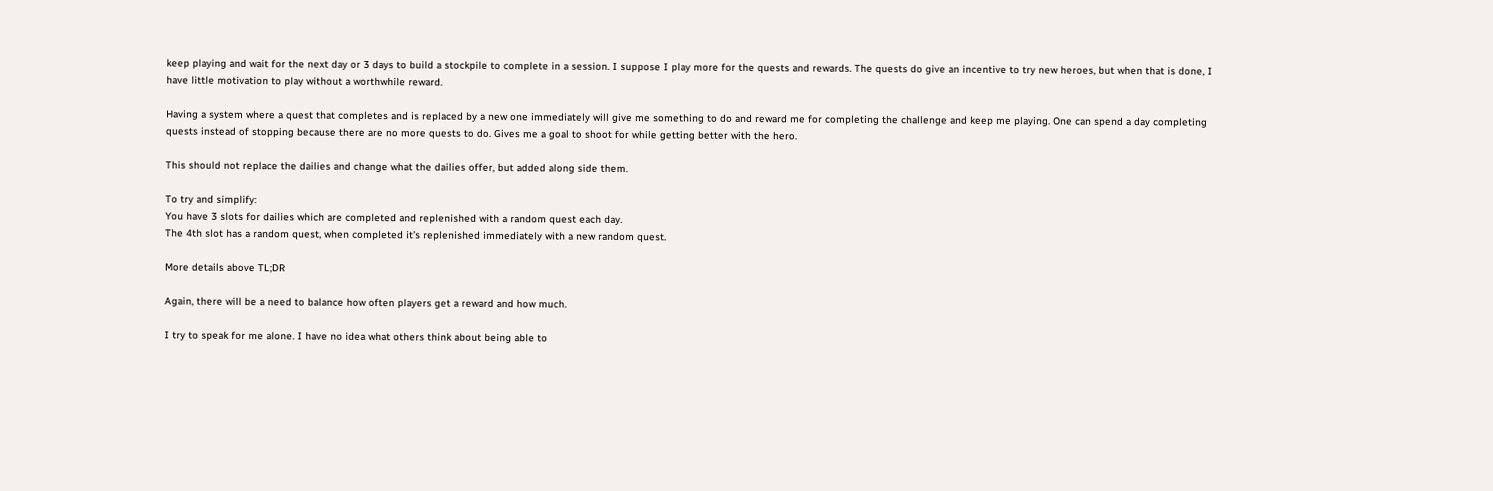keep playing and wait for the next day or 3 days to build a stockpile to complete in a session. I suppose I play more for the quests and rewards. The quests do give an incentive to try new heroes, but when that is done, I have little motivation to play without a worthwhile reward.

Having a system where a quest that completes and is replaced by a new one immediately will give me something to do and reward me for completing the challenge and keep me playing. One can spend a day completing quests instead of stopping because there are no more quests to do. Gives me a goal to shoot for while getting better with the hero.

This should not replace the dailies and change what the dailies offer, but added along side them.

To try and simplify:
You have 3 slots for dailies which are completed and replenished with a random quest each day.
The 4th slot has a random quest, when completed it’s replenished immediately with a new random quest.

More details above TL;DR

Again, there will be a need to balance how often players get a reward and how much.

I try to speak for me alone. I have no idea what others think about being able to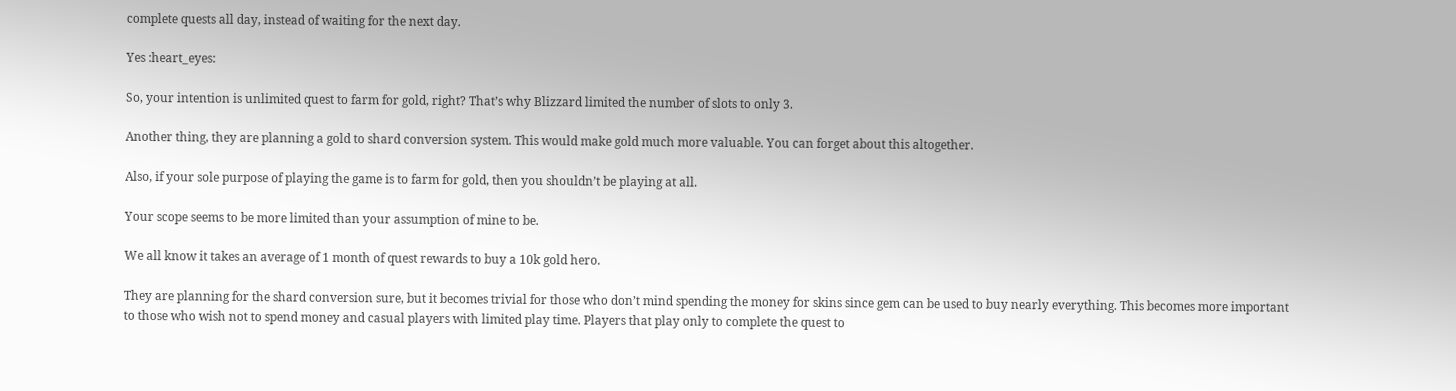complete quests all day, instead of waiting for the next day.

Yes :heart_eyes:

So, your intention is unlimited quest to farm for gold, right? That’s why Blizzard limited the number of slots to only 3.

Another thing, they are planning a gold to shard conversion system. This would make gold much more valuable. You can forget about this altogether.

Also, if your sole purpose of playing the game is to farm for gold, then you shouldn’t be playing at all.

Your scope seems to be more limited than your assumption of mine to be.

We all know it takes an average of 1 month of quest rewards to buy a 10k gold hero.

They are planning for the shard conversion sure, but it becomes trivial for those who don’t mind spending the money for skins since gem can be used to buy nearly everything. This becomes more important to those who wish not to spend money and casual players with limited play time. Players that play only to complete the quest to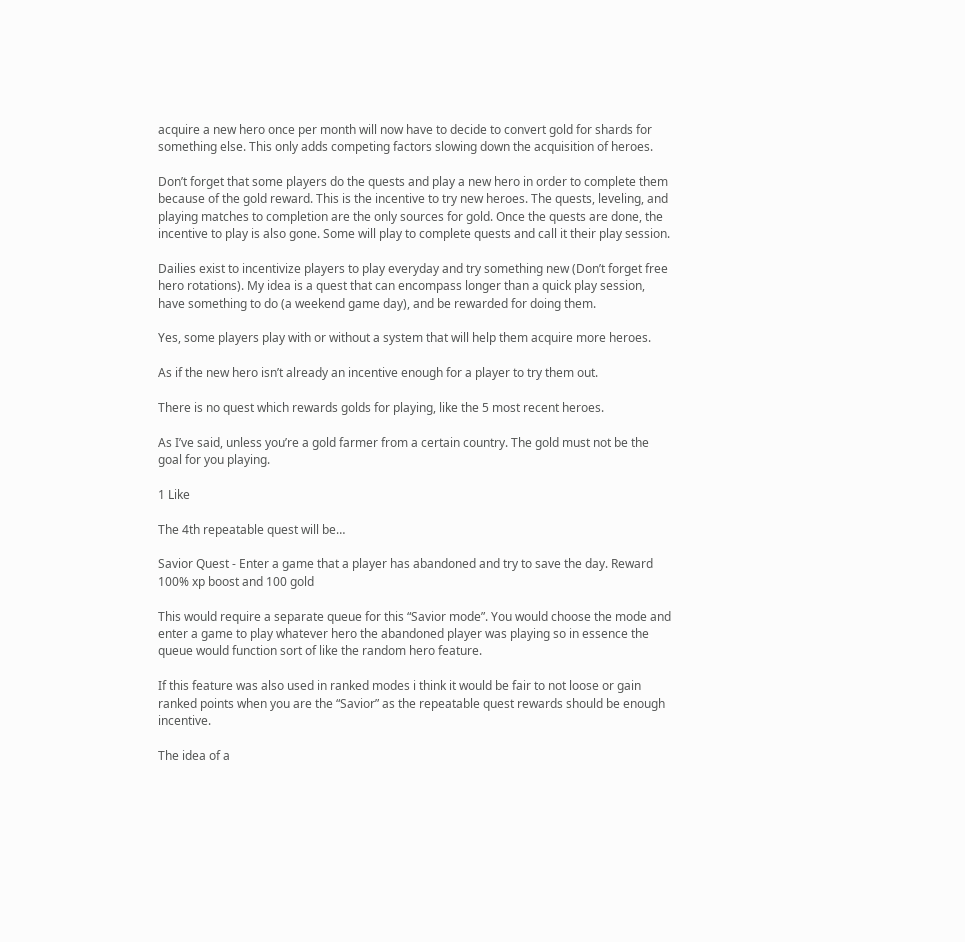acquire a new hero once per month will now have to decide to convert gold for shards for something else. This only adds competing factors slowing down the acquisition of heroes.

Don’t forget that some players do the quests and play a new hero in order to complete them because of the gold reward. This is the incentive to try new heroes. The quests, leveling, and playing matches to completion are the only sources for gold. Once the quests are done, the incentive to play is also gone. Some will play to complete quests and call it their play session.

Dailies exist to incentivize players to play everyday and try something new (Don’t forget free hero rotations). My idea is a quest that can encompass longer than a quick play session, have something to do (a weekend game day), and be rewarded for doing them.

Yes, some players play with or without a system that will help them acquire more heroes.

As if the new hero isn’t already an incentive enough for a player to try them out.

There is no quest which rewards golds for playing, like the 5 most recent heroes.

As I’ve said, unless you’re a gold farmer from a certain country. The gold must not be the goal for you playing.

1 Like

The 4th repeatable quest will be…

Savior Quest - Enter a game that a player has abandoned and try to save the day. Reward 100% xp boost and 100 gold

This would require a separate queue for this “Savior mode”. You would choose the mode and enter a game to play whatever hero the abandoned player was playing so in essence the queue would function sort of like the random hero feature.

If this feature was also used in ranked modes i think it would be fair to not loose or gain ranked points when you are the “Savior” as the repeatable quest rewards should be enough incentive.

The idea of a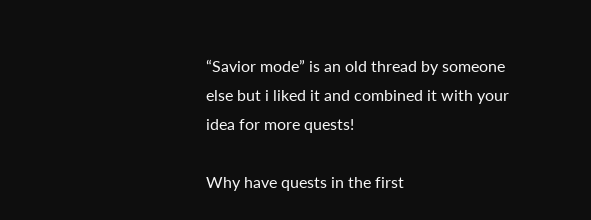“Savior mode” is an old thread by someone else but i liked it and combined it with your idea for more quests!

Why have quests in the first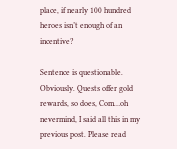place, if nearly 100 hundred heroes isn’t enough of an incentive?

Sentence is questionable. Obviously. Quests offer gold rewards, so does, Com…oh nevermind, I said all this in my previous post. Please read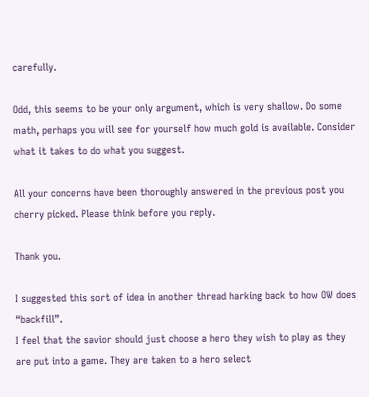carefully.

Odd, this seems to be your only argument, which is very shallow. Do some math, perhaps you will see for yourself how much gold is available. Consider what it takes to do what you suggest.

All your concerns have been thoroughly answered in the previous post you cherry picked. Please think before you reply.

Thank you.

I suggested this sort of idea in another thread harking back to how OW does “backfill”.
I feel that the savior should just choose a hero they wish to play as they are put into a game. They are taken to a hero select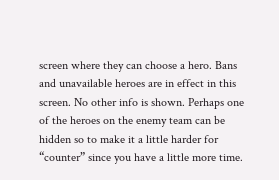screen where they can choose a hero. Bans and unavailable heroes are in effect in this screen. No other info is shown. Perhaps one of the heroes on the enemy team can be hidden so to make it a little harder for “counter” since you have a little more time.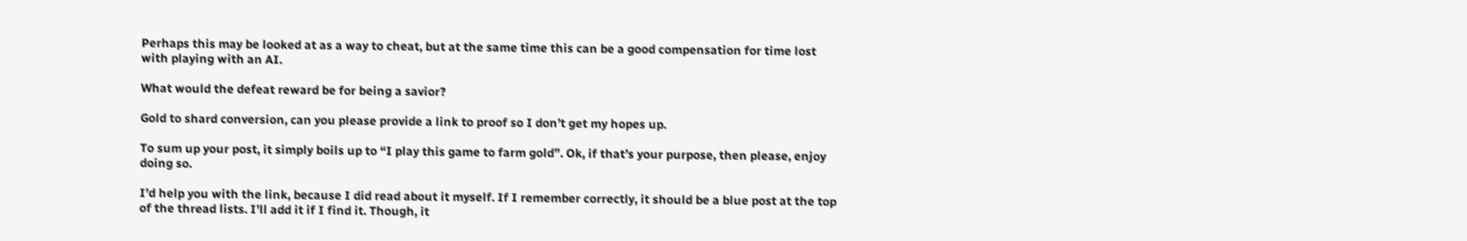Perhaps this may be looked at as a way to cheat, but at the same time this can be a good compensation for time lost with playing with an AI.

What would the defeat reward be for being a savior?

Gold to shard conversion, can you please provide a link to proof so I don’t get my hopes up.

To sum up your post, it simply boils up to “I play this game to farm gold”. Ok, if that’s your purpose, then please, enjoy doing so.

I’d help you with the link, because I did read about it myself. If I remember correctly, it should be a blue post at the top of the thread lists. I’ll add it if I find it. Though, it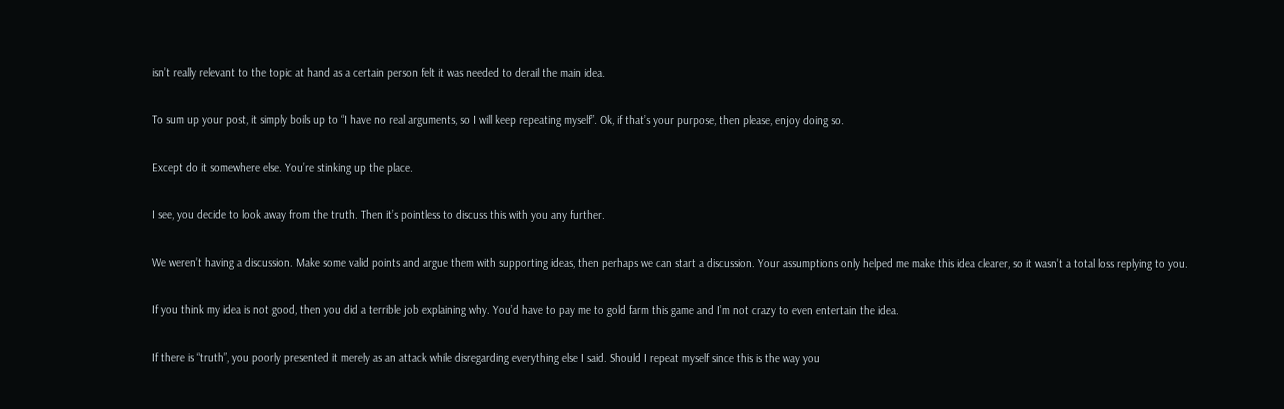isn’t really relevant to the topic at hand as a certain person felt it was needed to derail the main idea.

To sum up your post, it simply boils up to “I have no real arguments, so I will keep repeating myself”. Ok, if that’s your purpose, then please, enjoy doing so.

Except do it somewhere else. You’re stinking up the place.

I see, you decide to look away from the truth. Then it’s pointless to discuss this with you any further.

We weren’t having a discussion. Make some valid points and argue them with supporting ideas, then perhaps we can start a discussion. Your assumptions only helped me make this idea clearer, so it wasn’t a total loss replying to you.

If you think my idea is not good, then you did a terrible job explaining why. You’d have to pay me to gold farm this game and I’m not crazy to even entertain the idea.

If there is “truth”, you poorly presented it merely as an attack while disregarding everything else I said. Should I repeat myself since this is the way you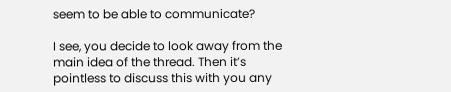seem to be able to communicate?

I see, you decide to look away from the main idea of the thread. Then it’s pointless to discuss this with you any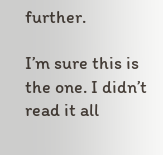further.

I’m sure this is the one. I didn’t read it all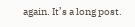again. It’s a long post.